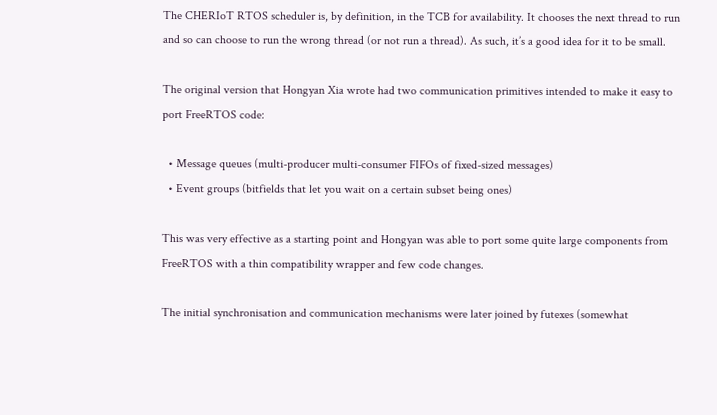The CHERIoT RTOS scheduler is, by definition, in the TCB for availability. It chooses the next thread to run and so can choose to run the wrong thread (or not run a thread). As such, it’s a good idea for it to be small.

The original version that Hongyan Xia wrote had two communication primitives intended to make it easy to port FreeRTOS code:

  • Message queues (multi-producer multi-consumer FIFOs of fixed-sized messages)
  • Event groups (bitfields that let you wait on a certain subset being ones)

This was very effective as a starting point and Hongyan was able to port some quite large components from FreeRTOS with a thin compatibility wrapper and few code changes.

The initial synchronisation and communication mechanisms were later joined by futexes (somewhat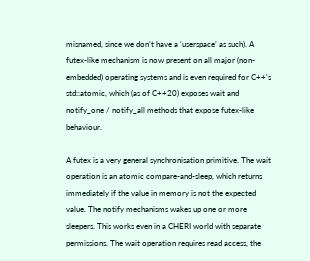misnamed, since we don’t have a ‘userspace’ as such). A futex-like mechanism is now present on all major (non-embedded) operating systems and is even required for C++’s std::atomic, which (as of C++20) exposes wait and notify_one / notify_all methods that expose futex-like behaviour.

A futex is a very general synchronisation primitive. The wait operation is an atomic compare-and-sleep, which returns immediately if the value in memory is not the expected value. The notify mechanisms wakes up one or more sleepers. This works even in a CHERI world with separate permissions. The wait operation requires read access, the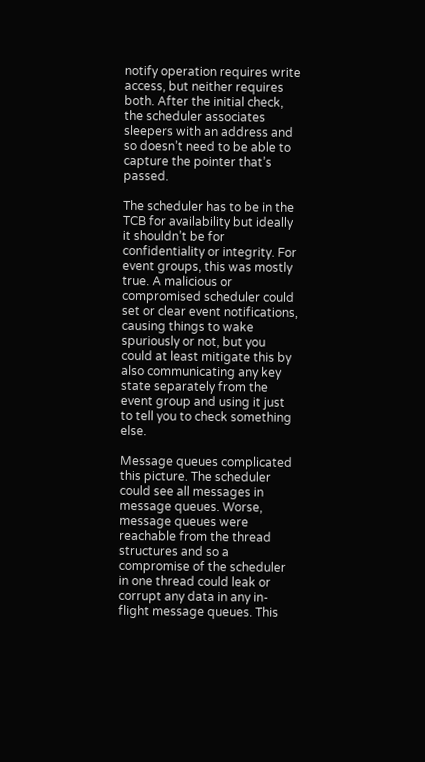notify operation requires write access, but neither requires both. After the initial check, the scheduler associates sleepers with an address and so doesn’t need to be able to capture the pointer that’s passed.

The scheduler has to be in the TCB for availability but ideally it shouldn’t be for confidentiality or integrity. For event groups, this was mostly true. A malicious or compromised scheduler could set or clear event notifications, causing things to wake spuriously or not, but you could at least mitigate this by also communicating any key state separately from the event group and using it just to tell you to check something else.

Message queues complicated this picture. The scheduler could see all messages in message queues. Worse, message queues were reachable from the thread structures and so a compromise of the scheduler in one thread could leak or corrupt any data in any in-flight message queues. This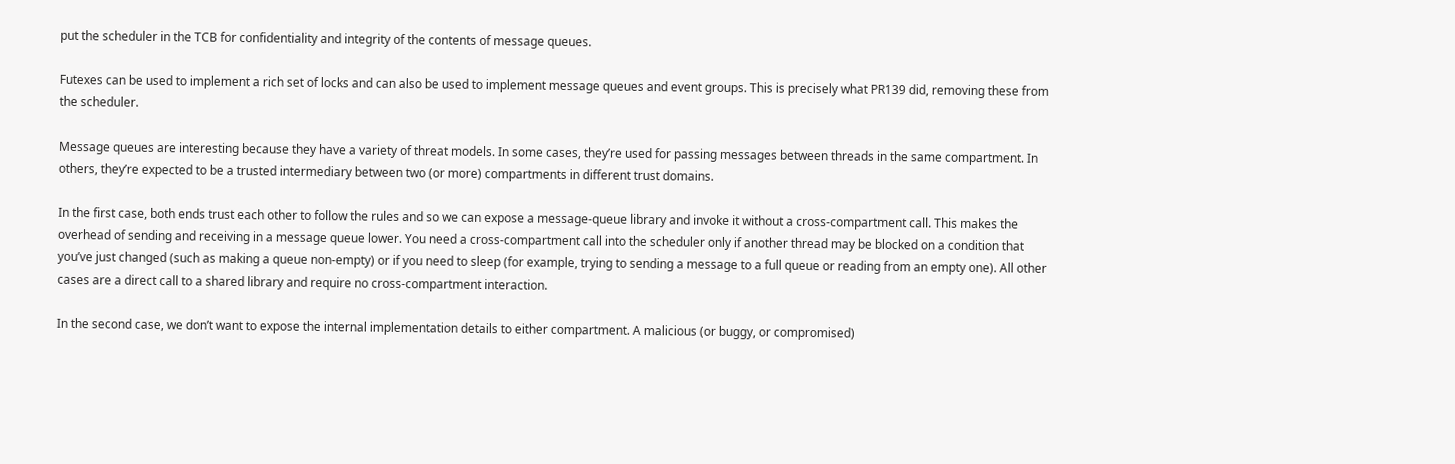put the scheduler in the TCB for confidentiality and integrity of the contents of message queues.

Futexes can be used to implement a rich set of locks and can also be used to implement message queues and event groups. This is precisely what PR139 did, removing these from the scheduler.

Message queues are interesting because they have a variety of threat models. In some cases, they’re used for passing messages between threads in the same compartment. In others, they’re expected to be a trusted intermediary between two (or more) compartments in different trust domains.

In the first case, both ends trust each other to follow the rules and so we can expose a message-queue library and invoke it without a cross-compartment call. This makes the overhead of sending and receiving in a message queue lower. You need a cross-compartment call into the scheduler only if another thread may be blocked on a condition that you’ve just changed (such as making a queue non-empty) or if you need to sleep (for example, trying to sending a message to a full queue or reading from an empty one). All other cases are a direct call to a shared library and require no cross-compartment interaction.

In the second case, we don’t want to expose the internal implementation details to either compartment. A malicious (or buggy, or compromised)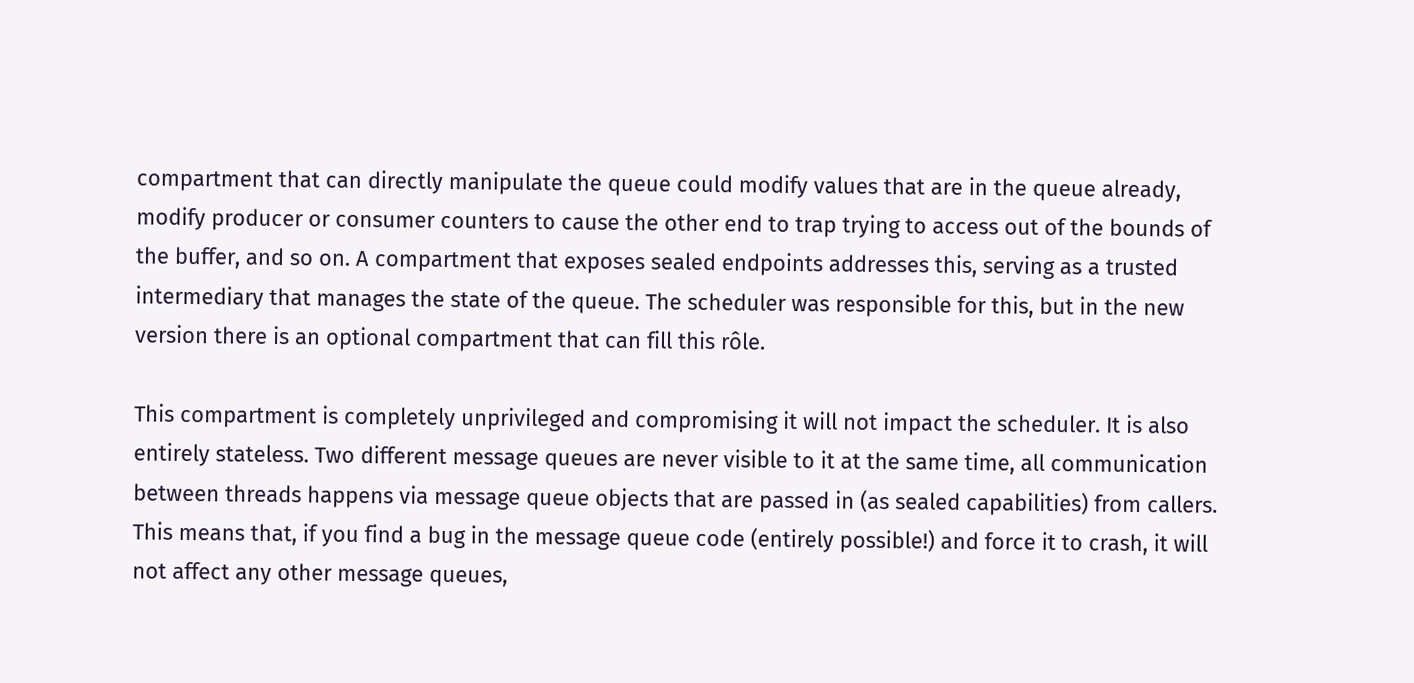compartment that can directly manipulate the queue could modify values that are in the queue already, modify producer or consumer counters to cause the other end to trap trying to access out of the bounds of the buffer, and so on. A compartment that exposes sealed endpoints addresses this, serving as a trusted intermediary that manages the state of the queue. The scheduler was responsible for this, but in the new version there is an optional compartment that can fill this rôle.

This compartment is completely unprivileged and compromising it will not impact the scheduler. It is also entirely stateless. Two different message queues are never visible to it at the same time, all communication between threads happens via message queue objects that are passed in (as sealed capabilities) from callers. This means that, if you find a bug in the message queue code (entirely possible!) and force it to crash, it will not affect any other message queues,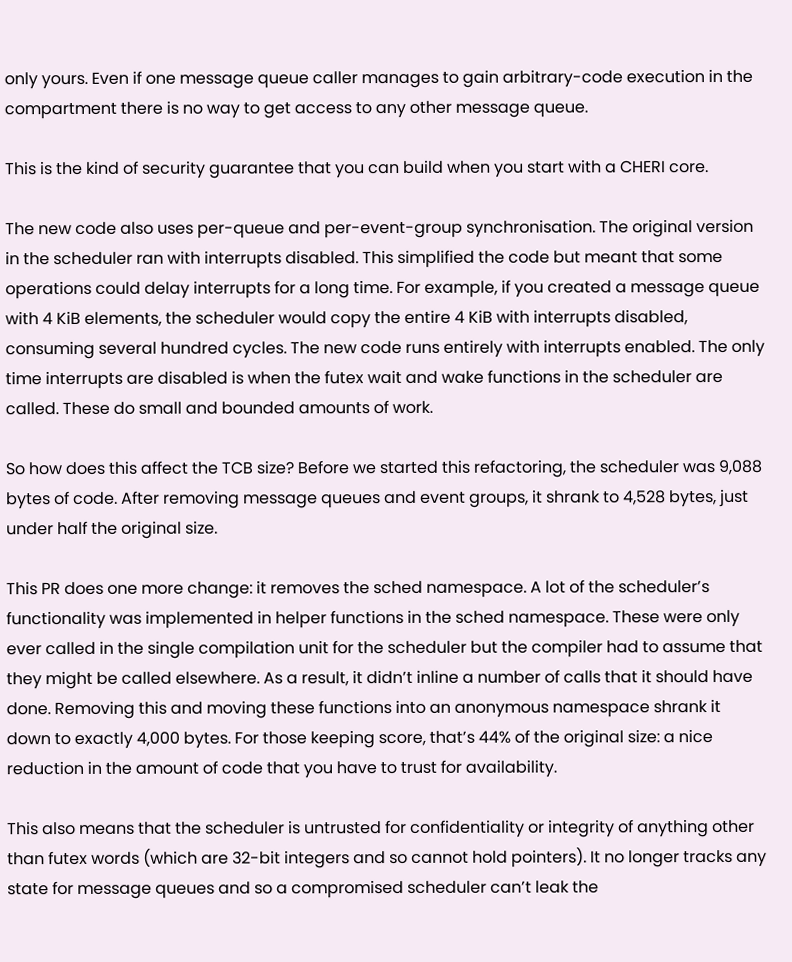only yours. Even if one message queue caller manages to gain arbitrary-code execution in the compartment there is no way to get access to any other message queue.

This is the kind of security guarantee that you can build when you start with a CHERI core.

The new code also uses per-queue and per-event-group synchronisation. The original version in the scheduler ran with interrupts disabled. This simplified the code but meant that some operations could delay interrupts for a long time. For example, if you created a message queue with 4 KiB elements, the scheduler would copy the entire 4 KiB with interrupts disabled, consuming several hundred cycles. The new code runs entirely with interrupts enabled. The only time interrupts are disabled is when the futex wait and wake functions in the scheduler are called. These do small and bounded amounts of work.

So how does this affect the TCB size? Before we started this refactoring, the scheduler was 9,088 bytes of code. After removing message queues and event groups, it shrank to 4,528 bytes, just under half the original size.

This PR does one more change: it removes the sched namespace. A lot of the scheduler’s functionality was implemented in helper functions in the sched namespace. These were only ever called in the single compilation unit for the scheduler but the compiler had to assume that they might be called elsewhere. As a result, it didn’t inline a number of calls that it should have done. Removing this and moving these functions into an anonymous namespace shrank it down to exactly 4,000 bytes. For those keeping score, that’s 44% of the original size: a nice reduction in the amount of code that you have to trust for availability.

This also means that the scheduler is untrusted for confidentiality or integrity of anything other than futex words (which are 32-bit integers and so cannot hold pointers). It no longer tracks any state for message queues and so a compromised scheduler can’t leak the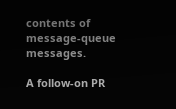contents of message-queue messages.

A follow-on PR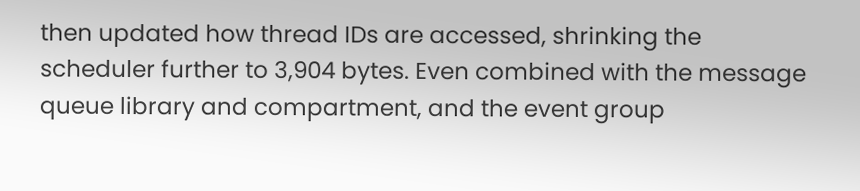then updated how thread IDs are accessed, shrinking the scheduler further to 3,904 bytes. Even combined with the message queue library and compartment, and the event group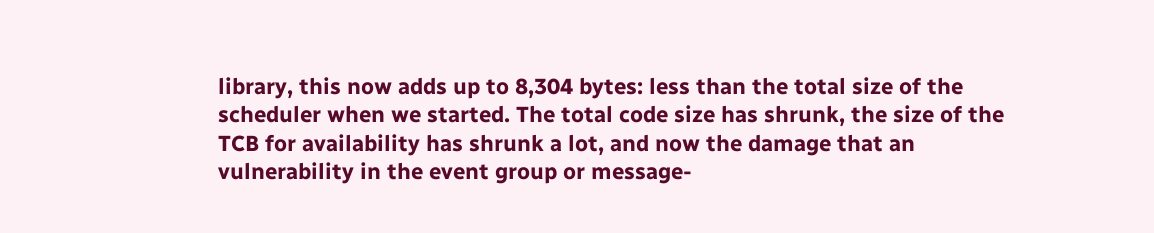library, this now adds up to 8,304 bytes: less than the total size of the scheduler when we started. The total code size has shrunk, the size of the TCB for availability has shrunk a lot, and now the damage that an vulnerability in the event group or message-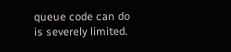queue code can do is severely limited.